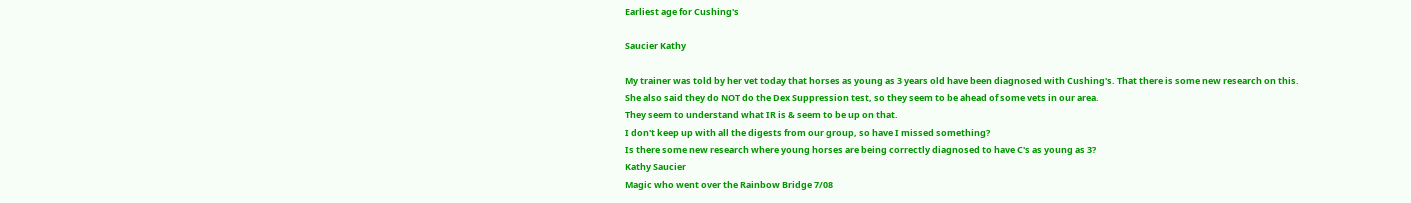Earliest age for Cushing's

Saucier Kathy

My trainer was told by her vet today that horses as young as 3 years old have been diagnosed with Cushing's. That there is some new research on this.
She also said they do NOT do the Dex Suppression test, so they seem to be ahead of some vets in our area.
They seem to understand what IR is & seem to be up on that.
I don't keep up with all the digests from our group, so have I missed something?
Is there some new research where young horses are being correctly diagnosed to have C's as young as 3?
Kathy Saucier
Magic who went over the Rainbow Bridge 7/08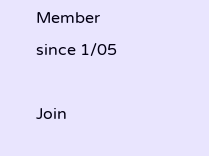Member since 1/05

Join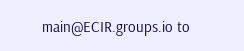main@ECIR.groups.io to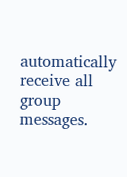automatically receive all group messages.